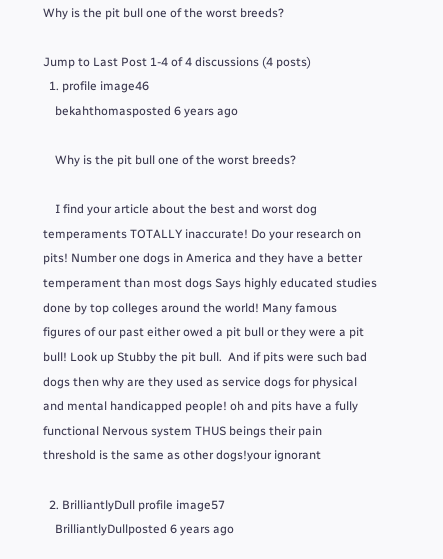Why is the pit bull one of the worst breeds?

Jump to Last Post 1-4 of 4 discussions (4 posts)
  1. profile image46
    bekahthomasposted 6 years ago

    Why is the pit bull one of the worst breeds?

    I find your article about the best and worst dog temperaments TOTALLY inaccurate! Do your research on pits! Number one dogs in America and they have a better temperament than most dogs Says highly educated studies done by top colleges around the world! Many famous figures of our past either owed a pit bull or they were a pit bull! Look up Stubby the pit bull.  And if pits were such bad dogs then why are they used as service dogs for physical and mental handicapped people! oh and pits have a fully functional Nervous system THUS beings their pain threshold is the same as other dogs!your ignorant

  2. BrilliantlyDull profile image57
    BrilliantlyDullposted 6 years ago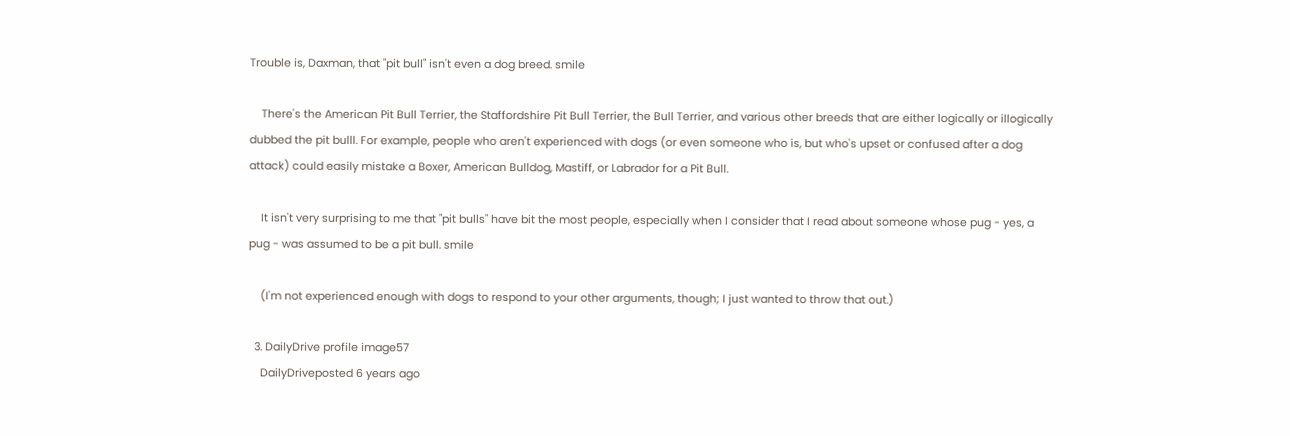Trouble is, Daxman, that "pit bull" isn't even a dog breed. smile

    There's the American Pit Bull Terrier, the Staffordshire Pit Bull Terrier, the Bull Terrier, and various other breeds that are either logically or illogically dubbed the pit bulll. For example, people who aren't experienced with dogs (or even someone who is, but who's upset or confused after a dog attack) could easily mistake a Boxer, American Bulldog, Mastiff, or Labrador for a Pit Bull.

    It isn't very surprising to me that "pit bulls" have bit the most people, especially when I consider that I read about someone whose pug - yes, a pug - was assumed to be a pit bull. smile

    (I'm not experienced enough with dogs to respond to your other arguments, though; I just wanted to throw that out.)

  3. DailyDrive profile image57
    DailyDriveposted 6 years ago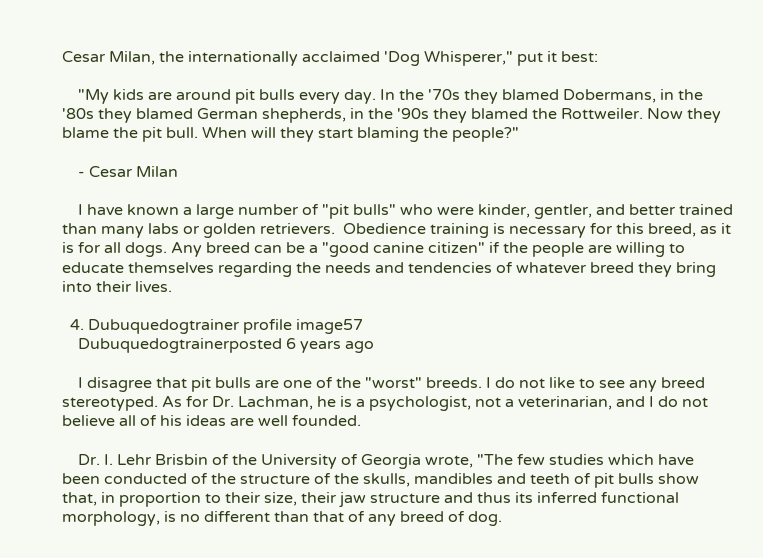Cesar Milan, the internationally acclaimed 'Dog Whisperer," put it best:

    "My kids are around pit bulls every day. In the '70s they blamed Dobermans, in the '80s they blamed German shepherds, in the '90s they blamed the Rottweiler. Now they blame the pit bull. When will they start blaming the people?"

    - Cesar Milan

    I have known a large number of "pit bulls" who were kinder, gentler, and better trained than many labs or golden retrievers.  Obedience training is necessary for this breed, as it is for all dogs. Any breed can be a "good canine citizen" if the people are willing to educate themselves regarding the needs and tendencies of whatever breed they bring into their lives.

  4. Dubuquedogtrainer profile image57
    Dubuquedogtrainerposted 6 years ago

    I disagree that pit bulls are one of the "worst" breeds. I do not like to see any breed stereotyped. As for Dr. Lachman, he is a psychologist, not a veterinarian, and I do not believe all of his ideas are well founded.

    Dr. I. Lehr Brisbin of the University of Georgia wrote, "The few studies which have been conducted of the structure of the skulls, mandibles and teeth of pit bulls show that, in proportion to their size, their jaw structure and thus its inferred functional morphology, is no different than that of any breed of dog.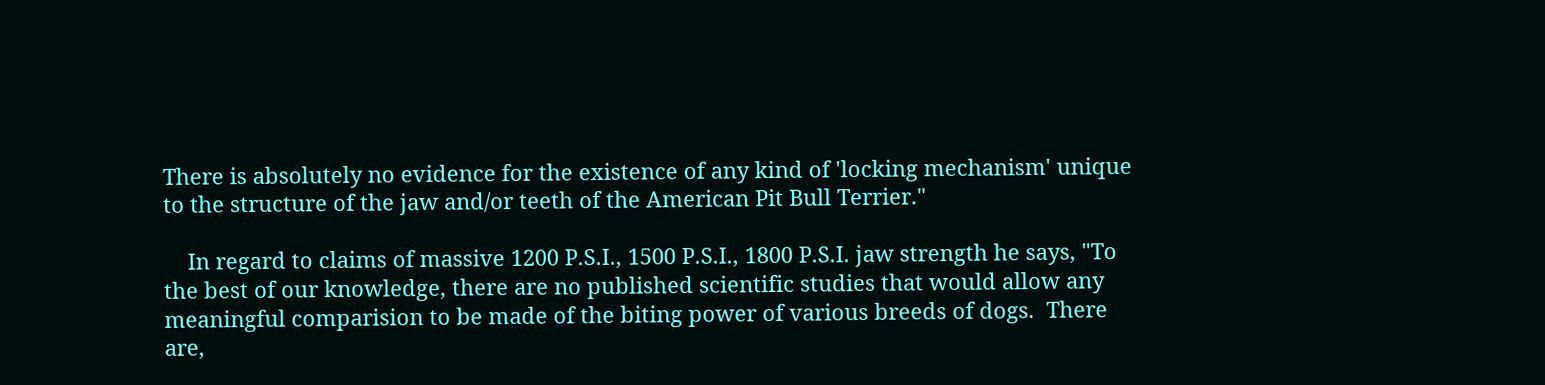There is absolutely no evidence for the existence of any kind of 'locking mechanism' unique to the structure of the jaw and/or teeth of the American Pit Bull Terrier."

    In regard to claims of massive 1200 P.S.I., 1500 P.S.I., 1800 P.S.I. jaw strength he says, "To the best of our knowledge, there are no published scientific studies that would allow any meaningful comparision to be made of the biting power of various breeds of dogs.  There are,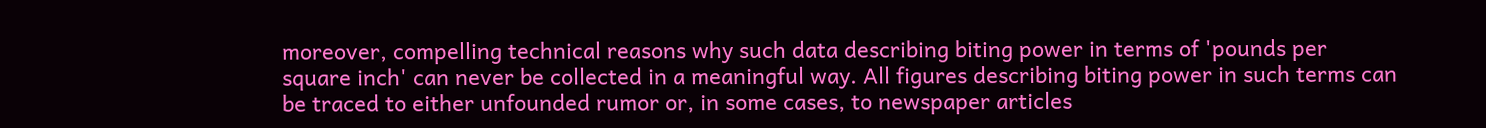moreover, compelling technical reasons why such data describing biting power in terms of 'pounds per square inch' can never be collected in a meaningful way. All figures describing biting power in such terms can be traced to either unfounded rumor or, in some cases, to newspaper articles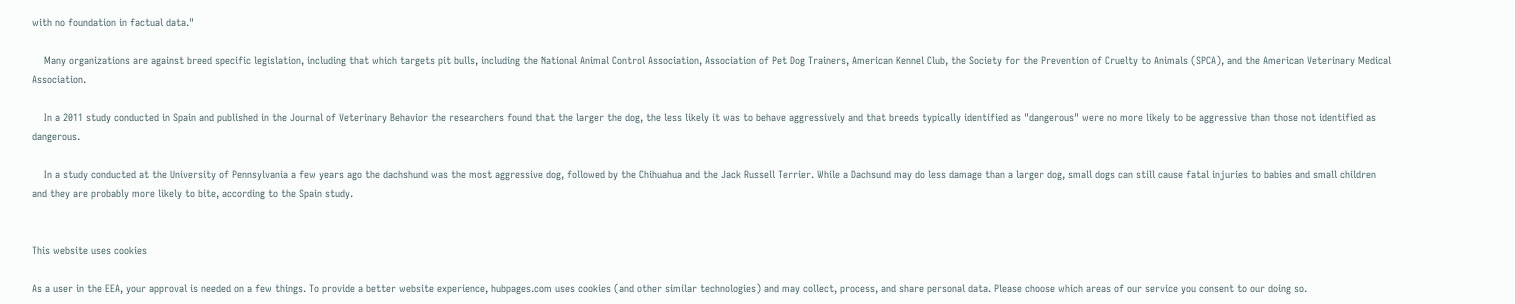with no foundation in factual data."

    Many organizations are against breed specific legislation, including that which targets pit bulls, including the National Animal Control Association, Association of Pet Dog Trainers, American Kennel Club, the Society for the Prevention of Cruelty to Animals (SPCA), and the American Veterinary Medical Association.

    In a 2011 study conducted in Spain and published in the Journal of Veterinary Behavior the researchers found that the larger the dog, the less likely it was to behave aggressively and that breeds typically identified as "dangerous" were no more likely to be aggressive than those not identified as dangerous.

    In a study conducted at the University of Pennsylvania a few years ago the dachshund was the most aggressive dog, followed by the Chihuahua and the Jack Russell Terrier. While a Dachsund may do less damage than a larger dog, small dogs can still cause fatal injuries to babies and small children and they are probably more likely to bite, according to the Spain study.


This website uses cookies

As a user in the EEA, your approval is needed on a few things. To provide a better website experience, hubpages.com uses cookies (and other similar technologies) and may collect, process, and share personal data. Please choose which areas of our service you consent to our doing so.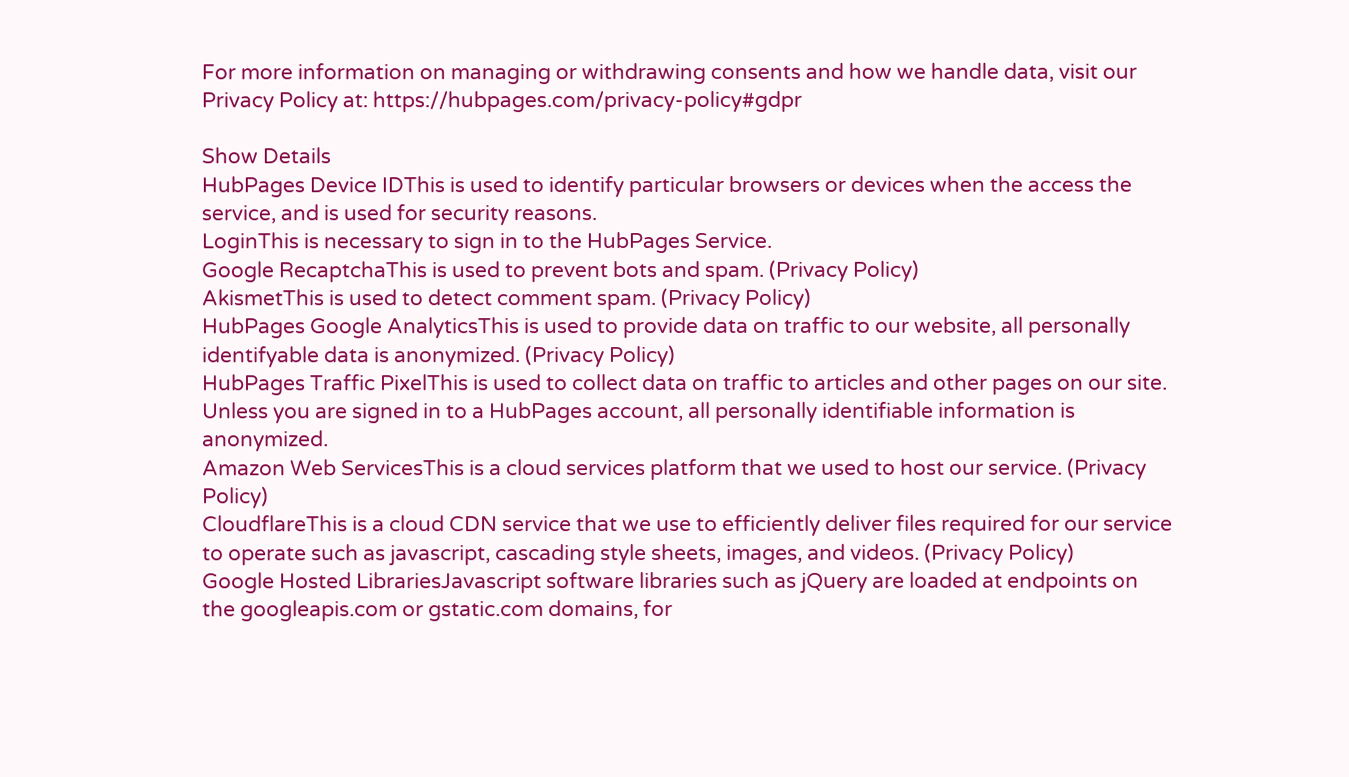For more information on managing or withdrawing consents and how we handle data, visit our Privacy Policy at: https://hubpages.com/privacy-policy#gdpr

Show Details
HubPages Device IDThis is used to identify particular browsers or devices when the access the service, and is used for security reasons.
LoginThis is necessary to sign in to the HubPages Service.
Google RecaptchaThis is used to prevent bots and spam. (Privacy Policy)
AkismetThis is used to detect comment spam. (Privacy Policy)
HubPages Google AnalyticsThis is used to provide data on traffic to our website, all personally identifyable data is anonymized. (Privacy Policy)
HubPages Traffic PixelThis is used to collect data on traffic to articles and other pages on our site. Unless you are signed in to a HubPages account, all personally identifiable information is anonymized.
Amazon Web ServicesThis is a cloud services platform that we used to host our service. (Privacy Policy)
CloudflareThis is a cloud CDN service that we use to efficiently deliver files required for our service to operate such as javascript, cascading style sheets, images, and videos. (Privacy Policy)
Google Hosted LibrariesJavascript software libraries such as jQuery are loaded at endpoints on the googleapis.com or gstatic.com domains, for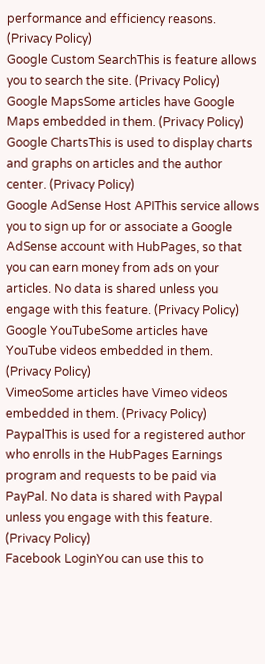performance and efficiency reasons. (Privacy Policy)
Google Custom SearchThis is feature allows you to search the site. (Privacy Policy)
Google MapsSome articles have Google Maps embedded in them. (Privacy Policy)
Google ChartsThis is used to display charts and graphs on articles and the author center. (Privacy Policy)
Google AdSense Host APIThis service allows you to sign up for or associate a Google AdSense account with HubPages, so that you can earn money from ads on your articles. No data is shared unless you engage with this feature. (Privacy Policy)
Google YouTubeSome articles have YouTube videos embedded in them. (Privacy Policy)
VimeoSome articles have Vimeo videos embedded in them. (Privacy Policy)
PaypalThis is used for a registered author who enrolls in the HubPages Earnings program and requests to be paid via PayPal. No data is shared with Paypal unless you engage with this feature. (Privacy Policy)
Facebook LoginYou can use this to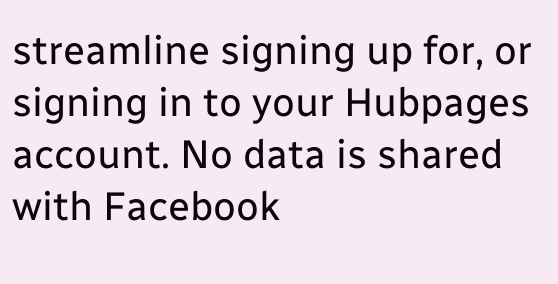streamline signing up for, or signing in to your Hubpages account. No data is shared with Facebook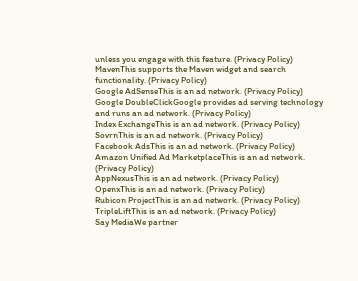unless you engage with this feature. (Privacy Policy)
MavenThis supports the Maven widget and search functionality. (Privacy Policy)
Google AdSenseThis is an ad network. (Privacy Policy)
Google DoubleClickGoogle provides ad serving technology and runs an ad network. (Privacy Policy)
Index ExchangeThis is an ad network. (Privacy Policy)
SovrnThis is an ad network. (Privacy Policy)
Facebook AdsThis is an ad network. (Privacy Policy)
Amazon Unified Ad MarketplaceThis is an ad network. (Privacy Policy)
AppNexusThis is an ad network. (Privacy Policy)
OpenxThis is an ad network. (Privacy Policy)
Rubicon ProjectThis is an ad network. (Privacy Policy)
TripleLiftThis is an ad network. (Privacy Policy)
Say MediaWe partner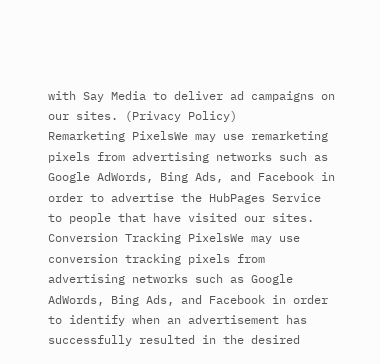with Say Media to deliver ad campaigns on our sites. (Privacy Policy)
Remarketing PixelsWe may use remarketing pixels from advertising networks such as Google AdWords, Bing Ads, and Facebook in order to advertise the HubPages Service to people that have visited our sites.
Conversion Tracking PixelsWe may use conversion tracking pixels from advertising networks such as Google AdWords, Bing Ads, and Facebook in order to identify when an advertisement has successfully resulted in the desired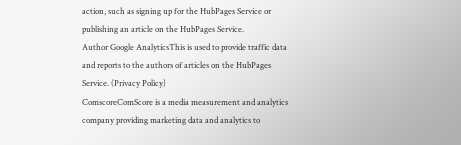action, such as signing up for the HubPages Service or publishing an article on the HubPages Service.
Author Google AnalyticsThis is used to provide traffic data and reports to the authors of articles on the HubPages Service. (Privacy Policy)
ComscoreComScore is a media measurement and analytics company providing marketing data and analytics to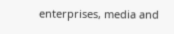enterprises, media and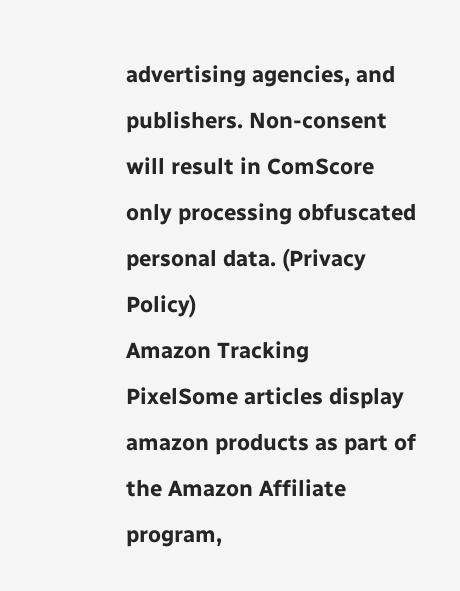advertising agencies, and publishers. Non-consent will result in ComScore only processing obfuscated personal data. (Privacy Policy)
Amazon Tracking PixelSome articles display amazon products as part of the Amazon Affiliate program,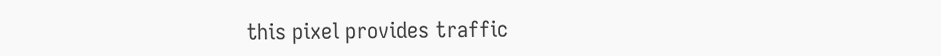this pixel provides traffic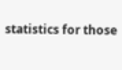statistics for those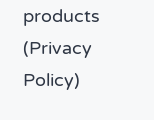products (Privacy Policy)